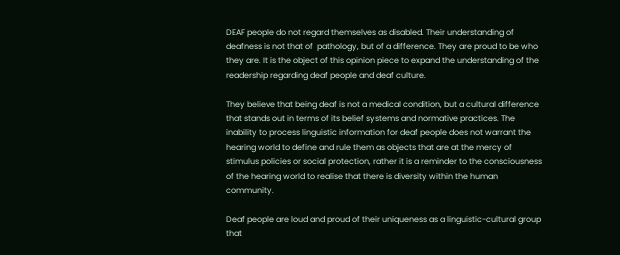DEAF people do not regard themselves as disabled. Their understanding of deafness is not that of  pathology, but of a difference. They are proud to be who they are. It is the object of this opinion piece to expand the understanding of the readership regarding deaf people and deaf culture.

They believe that being deaf is not a medical condition, but a cultural difference that stands out in terms of its belief systems and normative practices. The inability to process linguistic information for deaf people does not warrant the hearing world to define and rule them as objects that are at the mercy of stimulus policies or social protection, rather it is a reminder to the consciousness of the hearing world to realise that there is diversity within the human community.

Deaf people are loud and proud of their uniqueness as a linguistic-cultural group that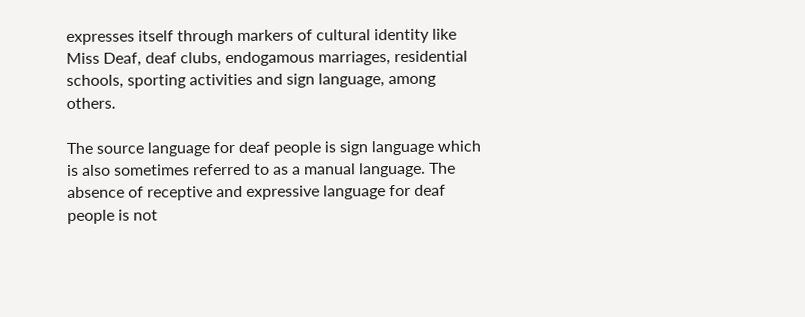expresses itself through markers of cultural identity like Miss Deaf, deaf clubs, endogamous marriages, residential schools, sporting activities and sign language, among others.

The source language for deaf people is sign language which is also sometimes referred to as a manual language. The absence of receptive and expressive language for deaf people is not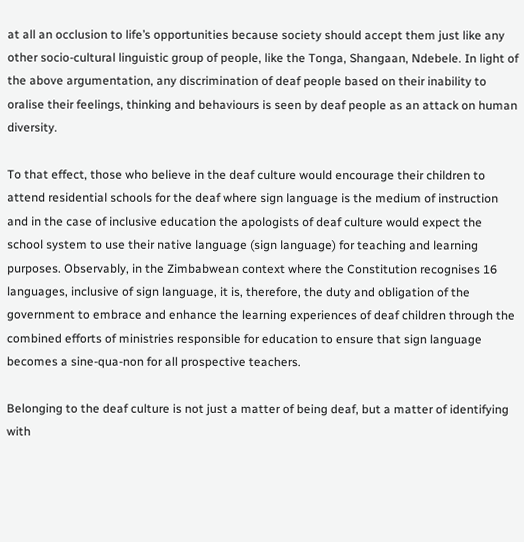at all an occlusion to life’s opportunities because society should accept them just like any other socio-cultural linguistic group of people, like the Tonga, Shangaan, Ndebele. In light of the above argumentation, any discrimination of deaf people based on their inability to oralise their feelings, thinking and behaviours is seen by deaf people as an attack on human diversity.

To that effect, those who believe in the deaf culture would encourage their children to attend residential schools for the deaf where sign language is the medium of instruction and in the case of inclusive education the apologists of deaf culture would expect the school system to use their native language (sign language) for teaching and learning purposes. Observably, in the Zimbabwean context where the Constitution recognises 16 languages, inclusive of sign language, it is, therefore, the duty and obligation of the government to embrace and enhance the learning experiences of deaf children through the combined efforts of ministries responsible for education to ensure that sign language becomes a sine-qua-non for all prospective teachers.

Belonging to the deaf culture is not just a matter of being deaf, but a matter of identifying with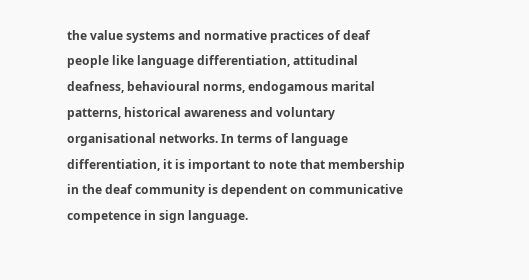the value systems and normative practices of deaf people like language differentiation, attitudinal deafness, behavioural norms, endogamous marital patterns, historical awareness and voluntary organisational networks. In terms of language differentiation, it is important to note that membership in the deaf community is dependent on communicative competence in sign language.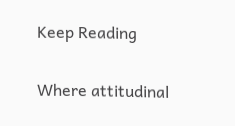Keep Reading

Where attitudinal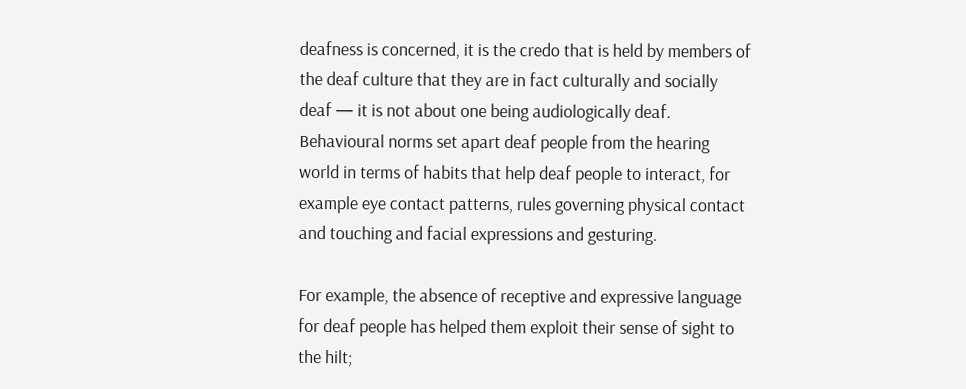deafness is concerned, it is the credo that is held by members of the deaf culture that they are in fact culturally and socially deaf — it is not about one being audiologically deaf. Behavioural norms set apart deaf people from the hearing world in terms of habits that help deaf people to interact, for example eye contact patterns, rules governing physical contact and touching and facial expressions and gesturing.

For example, the absence of receptive and expressive language for deaf people has helped them exploit their sense of sight to the hilt;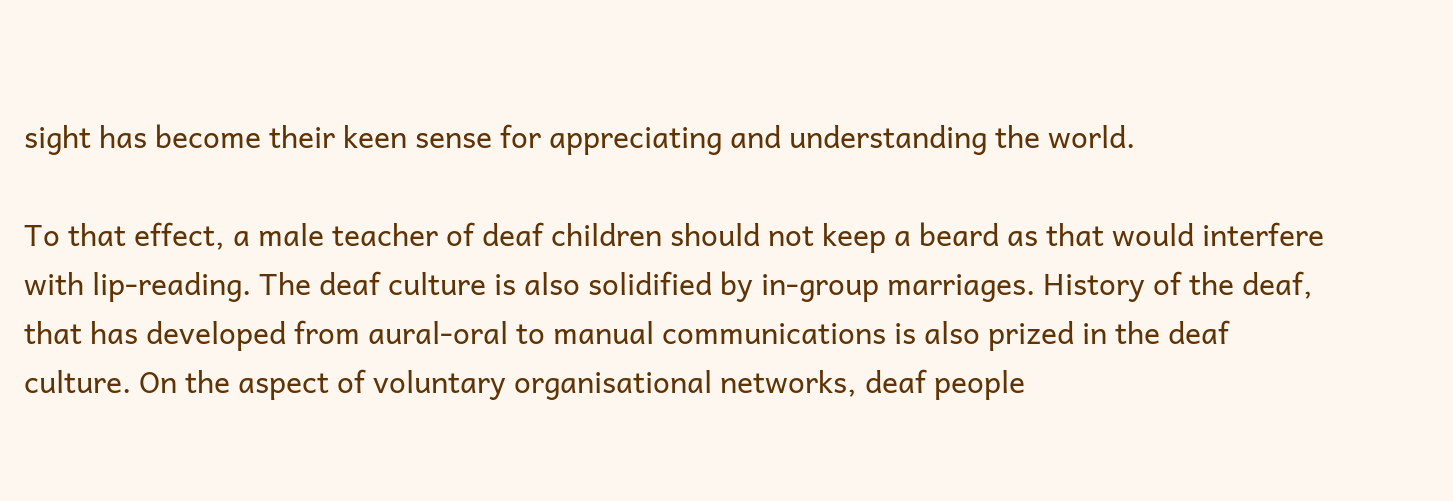sight has become their keen sense for appreciating and understanding the world.

To that effect, a male teacher of deaf children should not keep a beard as that would interfere with lip-reading. The deaf culture is also solidified by in-group marriages. History of the deaf, that has developed from aural-oral to manual communications is also prized in the deaf culture. On the aspect of voluntary organisational networks, deaf people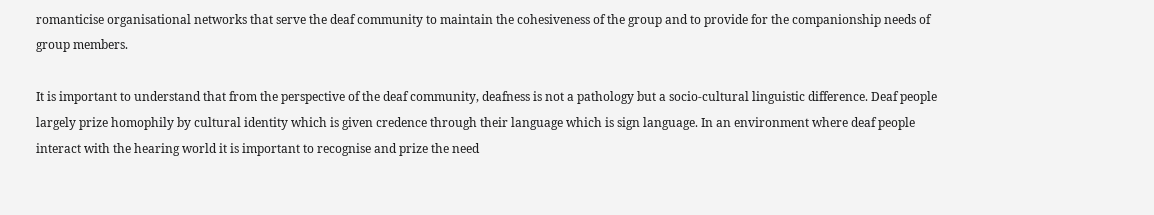romanticise organisational networks that serve the deaf community to maintain the cohesiveness of the group and to provide for the companionship needs of group members.

It is important to understand that from the perspective of the deaf community, deafness is not a pathology but a socio-cultural linguistic difference. Deaf people largely prize homophily by cultural identity which is given credence through their language which is sign language. In an environment where deaf people interact with the hearing world it is important to recognise and prize the need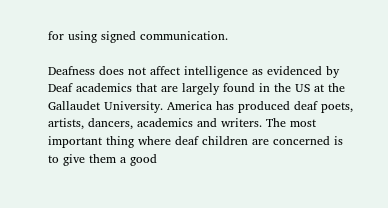for using signed communication.

Deafness does not affect intelligence as evidenced by Deaf academics that are largely found in the US at the Gallaudet University. America has produced deaf poets, artists, dancers, academics and writers. The most important thing where deaf children are concerned is to give them a good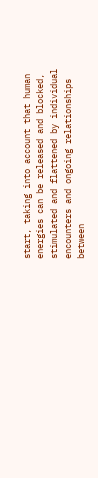start, taking into account that human energies can be released and blocked, stimulated and flattened by individual encounters and ongoing relationships between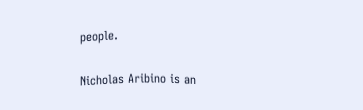people.

Nicholas Aribino is an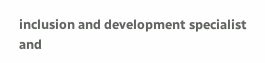inclusion and development specialist and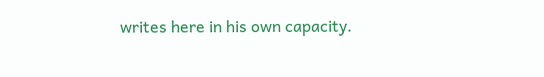writes here in his own capacity.